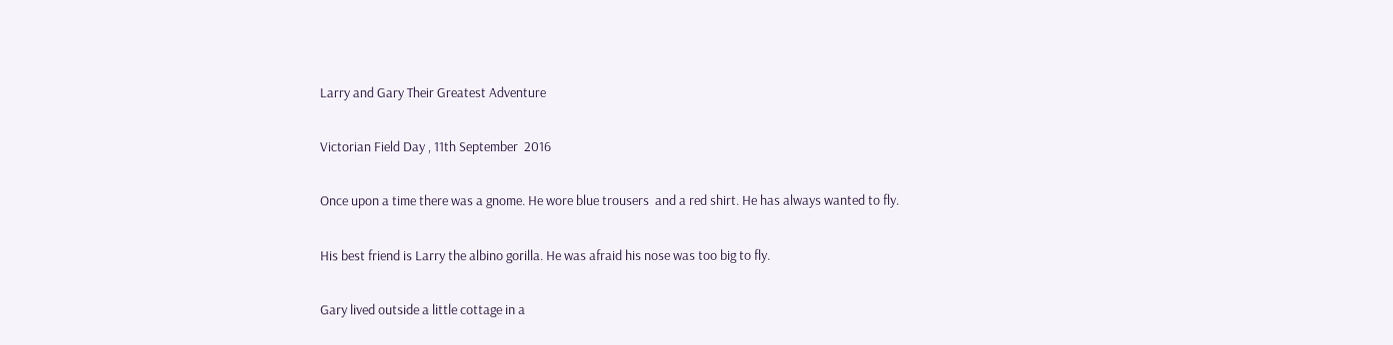Larry and Gary Their Greatest Adventure

Victorian Field Day , 11th September  2016

Once upon a time there was a gnome. He wore blue trousers  and a red shirt. He has always wanted to fly.

His best friend is Larry the albino gorilla. He was afraid his nose was too big to fly.

Gary lived outside a little cottage in a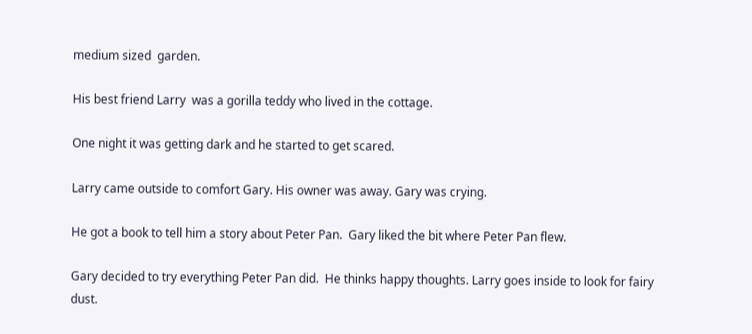medium sized  garden.

His best friend Larry  was a gorilla teddy who lived in the cottage.

One night it was getting dark and he started to get scared.

Larry came outside to comfort Gary. His owner was away. Gary was crying.

He got a book to tell him a story about Peter Pan.  Gary liked the bit where Peter Pan flew.

Gary decided to try everything Peter Pan did.  He thinks happy thoughts. Larry goes inside to look for fairy dust.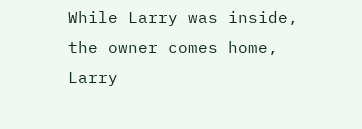While Larry was inside, the owner comes home, Larry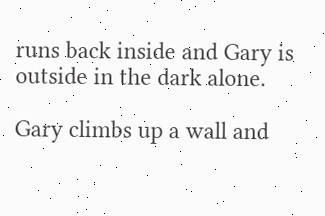runs back inside and Gary is outside in the dark alone.

Gary climbs up a wall and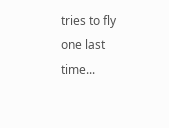tries to fly one last time...